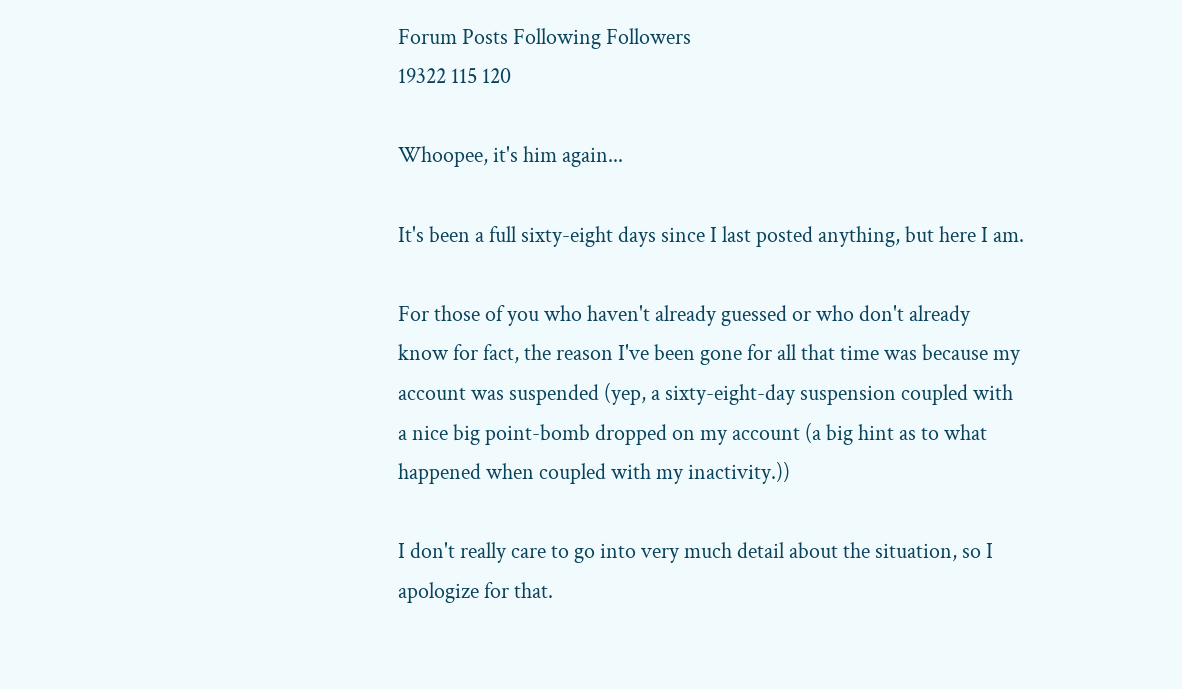Forum Posts Following Followers
19322 115 120

Whoopee, it's him again...

It's been a full sixty-eight days since I last posted anything, but here I am.

For those of you who haven't already guessed or who don't already know for fact, the reason I've been gone for all that time was because my account was suspended (yep, a sixty-eight-day suspension coupled with a nice big point-bomb dropped on my account (a big hint as to what happened when coupled with my inactivity.))

I don't really care to go into very much detail about the situation, so I apologize for that.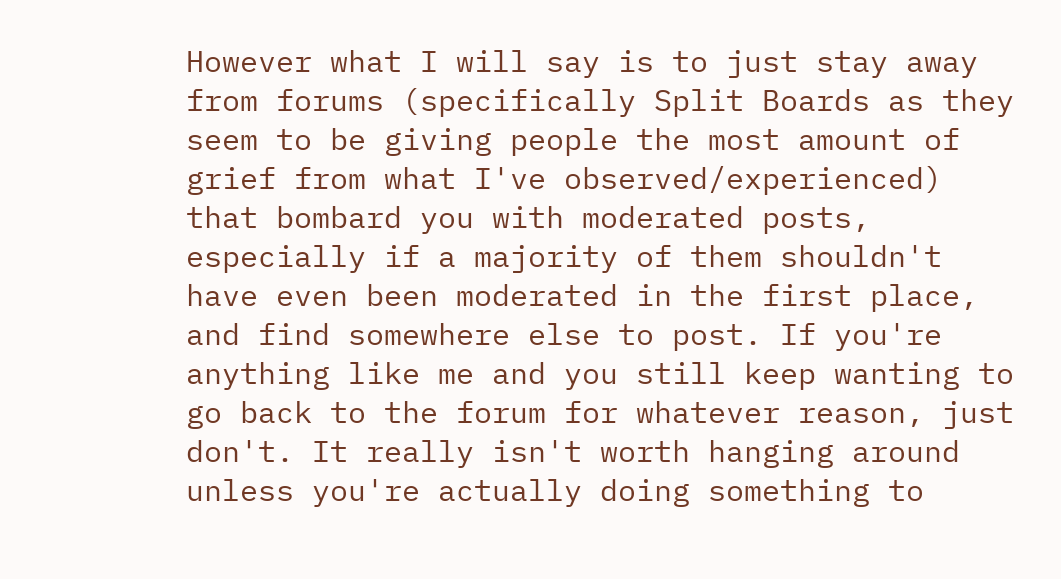However what I will say is to just stay away from forums (specifically Split Boards as they seem to be giving people the most amount of grief from what I've observed/experienced) that bombard you with moderated posts, especially if a majority of them shouldn't have even been moderated in the first place, and find somewhere else to post. If you're anything like me and you still keep wanting to go back to the forum for whatever reason, just don't. It really isn't worth hanging around unless you're actually doing something to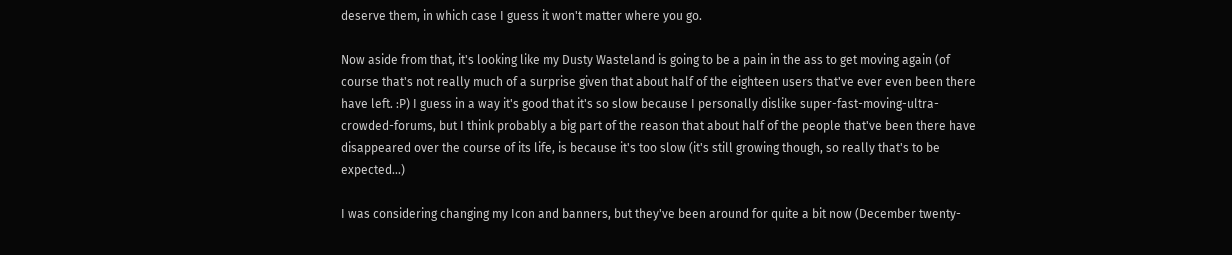deserve them, in which case I guess it won't matter where you go.

Now aside from that, it's looking like my Dusty Wasteland is going to be a pain in the ass to get moving again (of course that's not really much of a surprise given that about half of the eighteen users that've ever even been there have left. :P) I guess in a way it's good that it's so slow because I personally dislike super-fast-moving-ultra-crowded-forums, but I think probably a big part of the reason that about half of the people that've been there have disappeared over the course of its life, is because it's too slow (it's still growing though, so really that's to be expected...)

I was considering changing my Icon and banners, but they've been around for quite a bit now (December twenty-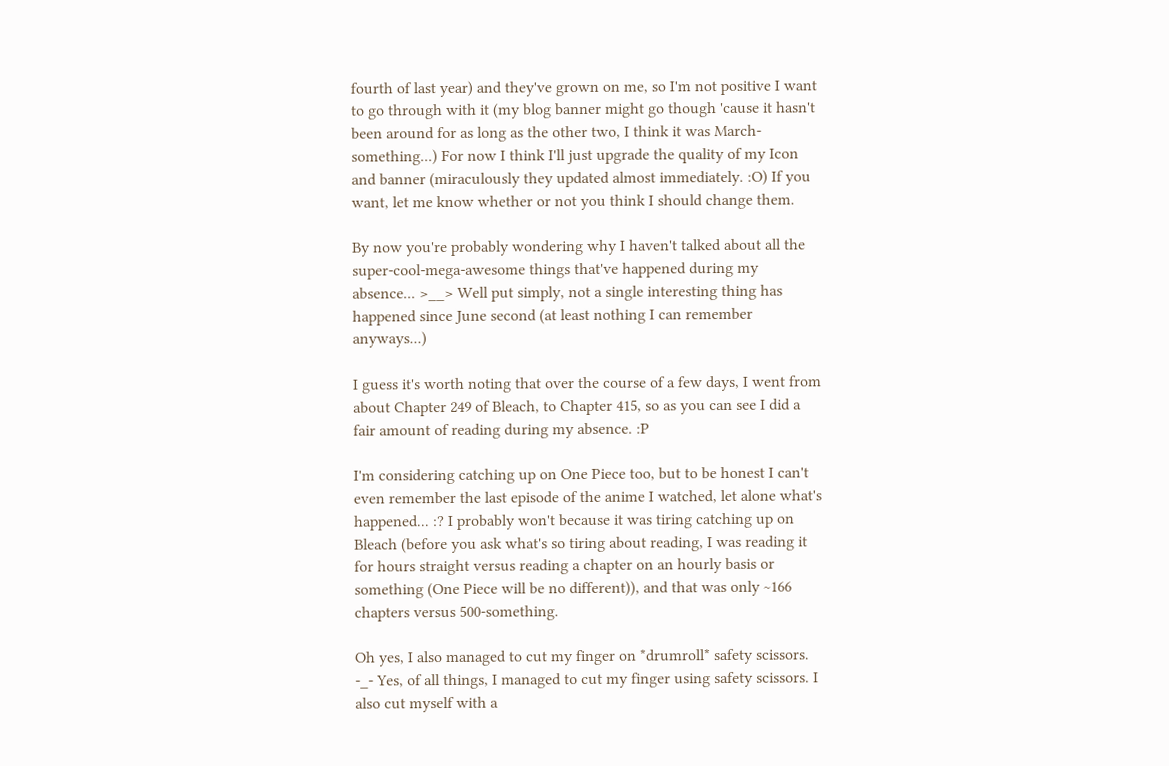fourth of last year) and they've grown on me, so I'm not positive I want to go through with it (my blog banner might go though 'cause it hasn't been around for as long as the other two, I think it was March-something...) For now I think I'll just upgrade the quality of my Icon and banner (miraculously they updated almost immediately. :O) If you want, let me know whether or not you think I should change them.

By now you're probably wondering why I haven't talked about all the super-cool-mega-awesome things that've happened during my absence... >__> Well put simply, not a single interesting thing has happened since June second (at least nothing I can remember anyways...)

I guess it's worth noting that over the course of a few days, I went from about Chapter 249 of Bleach, to Chapter 415, so as you can see I did a fair amount of reading during my absence. :P

I'm considering catching up on One Piece too, but to be honest I can't even remember the last episode of the anime I watched, let alone what's happened... :? I probably won't because it was tiring catching up on Bleach (before you ask what's so tiring about reading, I was reading it for hours straight versus reading a chapter on an hourly basis or something (One Piece will be no different)), and that was only ~166 chapters versus 500-something.

Oh yes, I also managed to cut my finger on *drumroll* safety scissors. -_- Yes, of all things, I managed to cut my finger using safety scissors. I also cut myself with a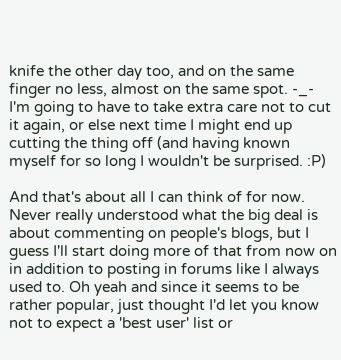knife the other day too, and on the same finger no less, almost on the same spot. -_- I'm going to have to take extra care not to cut it again, or else next time I might end up cutting the thing off (and having known myself for so long I wouldn't be surprised. :P)

And that's about all I can think of for now. Never really understood what the big deal is about commenting on people's blogs, but I guess I'll start doing more of that from now on in addition to posting in forums like I always used to. Oh yeah and since it seems to be rather popular, just thought I'd let you know not to expect a 'best user' list or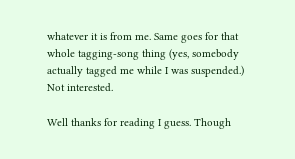whatever it is from me. Same goes for that whole tagging-song thing (yes, somebody actually tagged me while I was suspended.) Not interested.

Well thanks for reading I guess. Though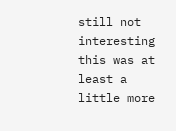still not interesting this was at least a little more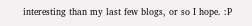interesting than my last few blogs, or so I hope. :P